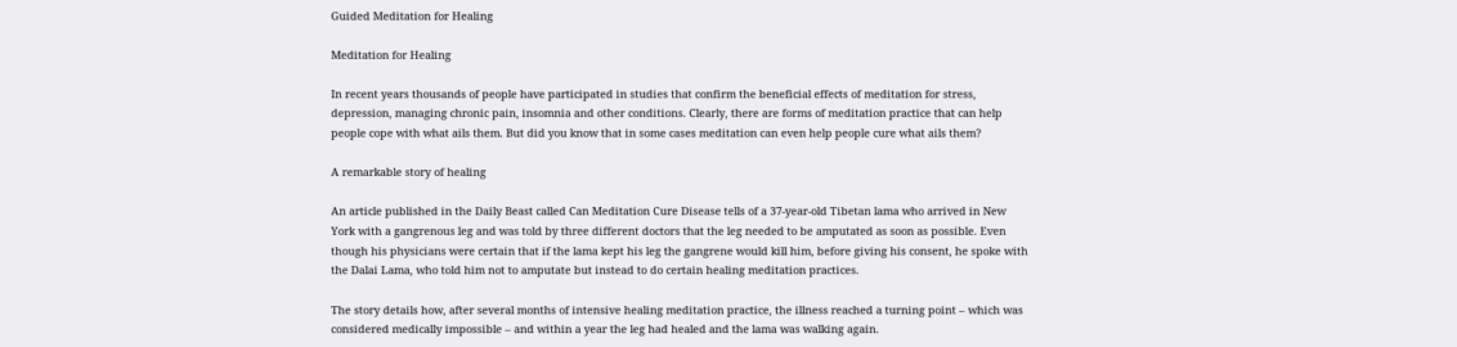Guided Meditation for Healing

Meditation for Healing

In recent years thousands of people have participated in studies that confirm the beneficial effects of meditation for stress, depression, managing chronic pain, insomnia and other conditions. Clearly, there are forms of meditation practice that can help people cope with what ails them. But did you know that in some cases meditation can even help people cure what ails them?

A remarkable story of healing

An article published in the Daily Beast called Can Meditation Cure Disease tells of a 37-year-old Tibetan lama who arrived in New York with a gangrenous leg and was told by three different doctors that the leg needed to be amputated as soon as possible. Even though his physicians were certain that if the lama kept his leg the gangrene would kill him, before giving his consent, he spoke with the Dalai Lama, who told him not to amputate but instead to do certain healing meditation practices.

The story details how, after several months of intensive healing meditation practice, the illness reached a turning point – which was considered medically impossible – and within a year the leg had healed and the lama was walking again.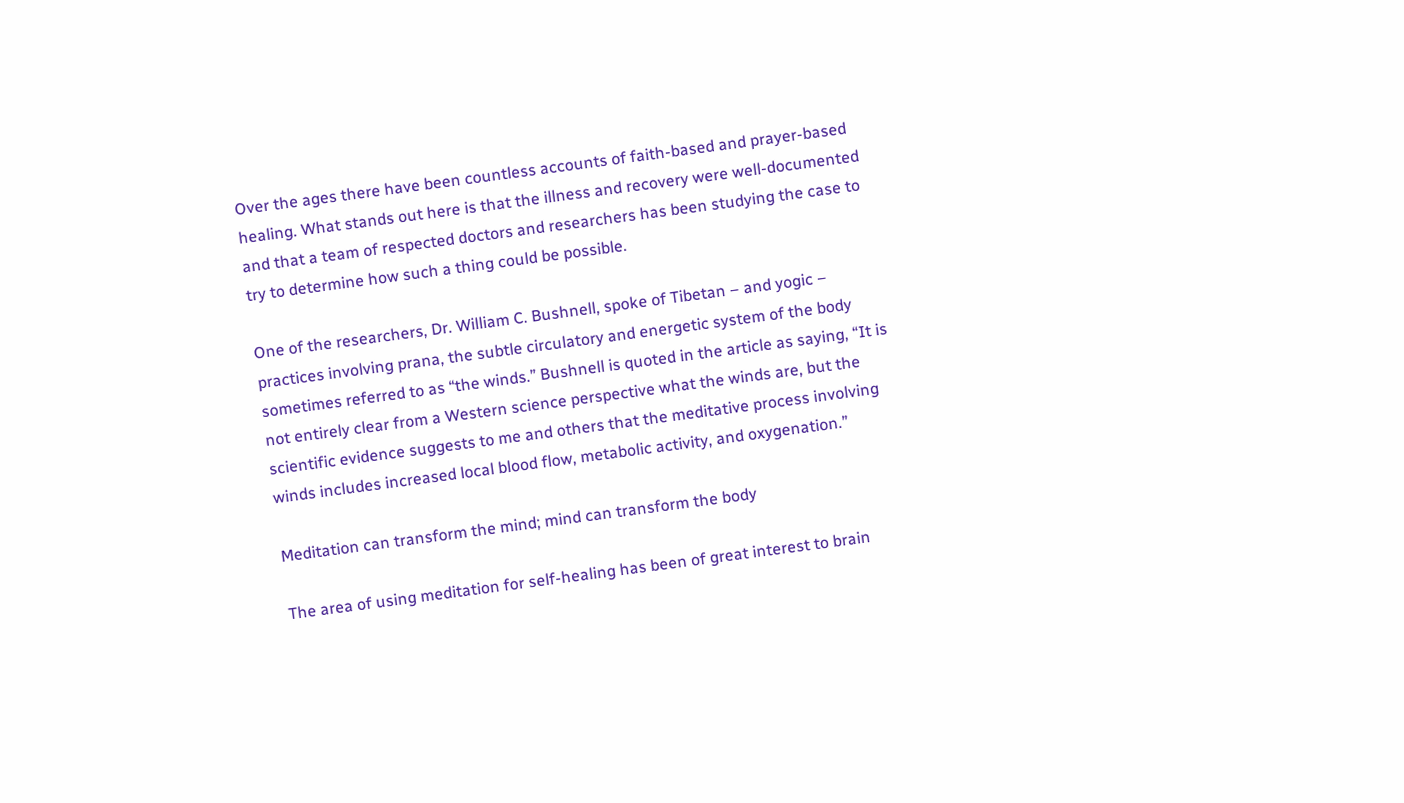Over the ages there have been countless accounts of faith-based and prayer-based healing. What stands out here is that the illness and recovery were well-documented and that a team of respected doctors and researchers has been studying the case to try to determine how such a thing could be possible.

One of the researchers, Dr. William C. Bushnell, spoke of Tibetan – and yogic – practices involving prana, the subtle circulatory and energetic system of the body sometimes referred to as “the winds.” Bushnell is quoted in the article as saying, “It is not entirely clear from a Western science perspective what the winds are, but the scientific evidence suggests to me and others that the meditative process involving winds includes increased local blood flow, metabolic activity, and oxygenation.”

Meditation can transform the mind; mind can transform the body

The area of using meditation for self-healing has been of great interest to brain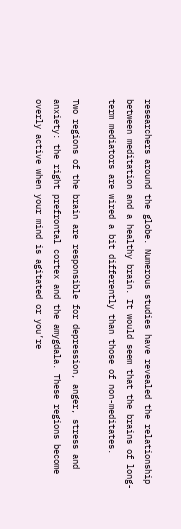researchers around the globe. Numerous studies have revealed the relationship between meditation and a healthy brain. It would seem that the brains of long-term mediators are wired a bit differently than those of non-meditates.

Two regions of the brain are responsible for depression, anger, stress and anxiety: the right prefrontal cortex and the amygdala. These regions become overly active when your mind is agitated or you’re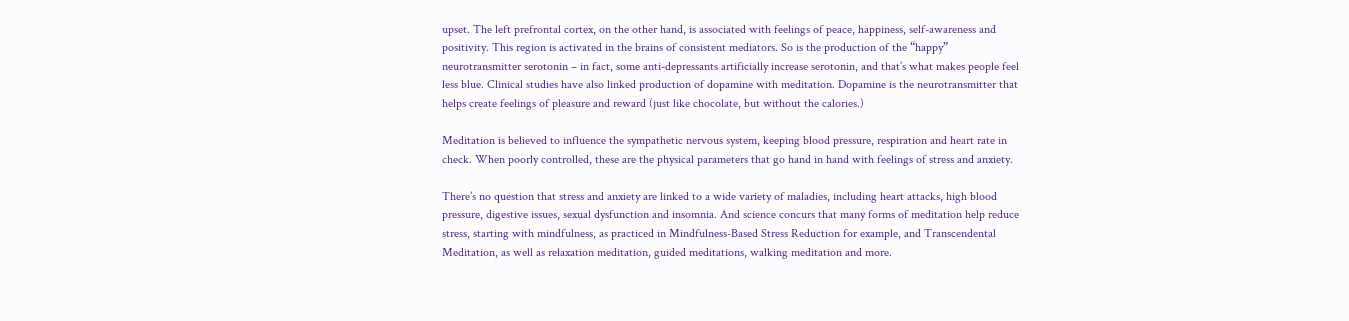upset. The left prefrontal cortex, on the other hand, is associated with feelings of peace, happiness, self-awareness and positivity. This region is activated in the brains of consistent mediators. So is the production of the “happy” neurotransmitter serotonin – in fact, some anti-depressants artificially increase serotonin, and that’s what makes people feel less blue. Clinical studies have also linked production of dopamine with meditation. Dopamine is the neurotransmitter that helps create feelings of pleasure and reward (just like chocolate, but without the calories.)

Meditation is believed to influence the sympathetic nervous system, keeping blood pressure, respiration and heart rate in check. When poorly controlled, these are the physical parameters that go hand in hand with feelings of stress and anxiety.

There’s no question that stress and anxiety are linked to a wide variety of maladies, including heart attacks, high blood pressure, digestive issues, sexual dysfunction and insomnia. And science concurs that many forms of meditation help reduce stress, starting with mindfulness, as practiced in Mindfulness-Based Stress Reduction for example, and Transcendental Meditation, as well as relaxation meditation, guided meditations, walking meditation and more.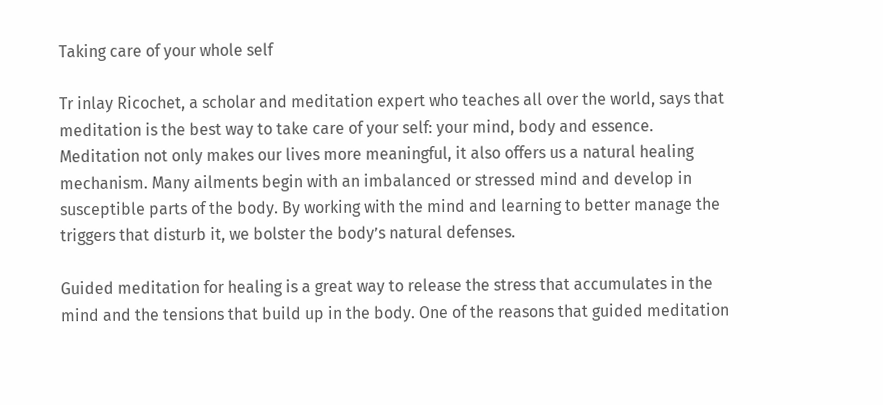Taking care of your whole self

Tr inlay Ricochet, a scholar and meditation expert who teaches all over the world, says that meditation is the best way to take care of your self: your mind, body and essence. Meditation not only makes our lives more meaningful, it also offers us a natural healing mechanism. Many ailments begin with an imbalanced or stressed mind and develop in susceptible parts of the body. By working with the mind and learning to better manage the triggers that disturb it, we bolster the body’s natural defenses.

Guided meditation for healing is a great way to release the stress that accumulates in the mind and the tensions that build up in the body. One of the reasons that guided meditation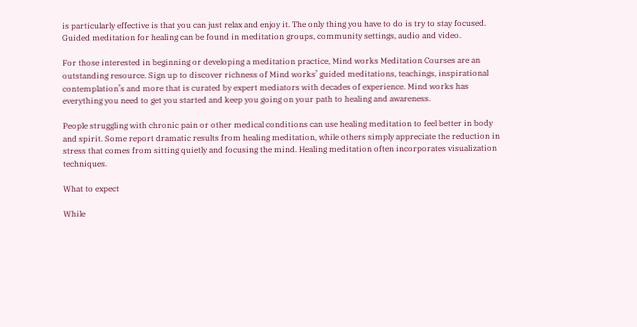is particularly effective is that you can just relax and enjoy it. The only thing you have to do is try to stay focused. Guided meditation for healing can be found in meditation groups, community settings, audio and video.

For those interested in beginning or developing a meditation practice, Mind works Meditation Courses are an outstanding resource. Sign up to discover richness of Mind works’ guided meditations, teachings, inspirational contemplation’s and more that is curated by expert mediators with decades of experience. Mind works has everything you need to get you started and keep you going on your path to healing and awareness.

People struggling with chronic pain or other medical conditions can use healing meditation to feel better in body and spirit. Some report dramatic results from healing meditation, while others simply appreciate the reduction in stress that comes from sitting quietly and focusing the mind. Healing meditation often incorporates visualization techniques.

What to expect

While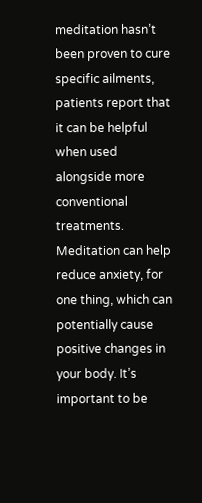meditation hasn’t been proven to cure specific ailments, patients report that it can be helpful when used alongside more conventional treatments. Meditation can help reduce anxiety, for one thing, which can potentially cause positive changes in your body. It’s important to be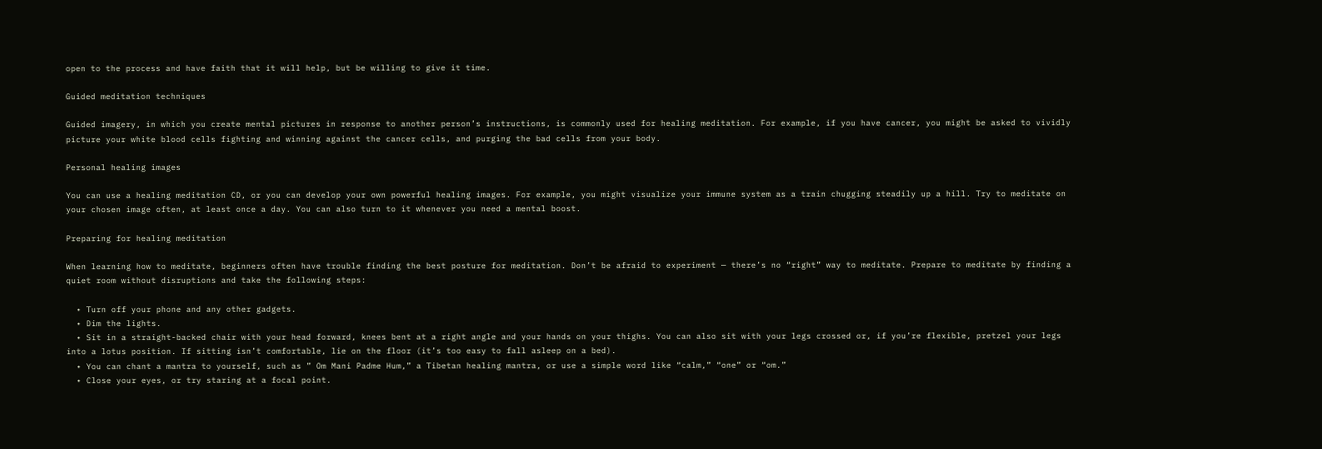open to the process and have faith that it will help, but be willing to give it time.

Guided meditation techniques

Guided imagery, in which you create mental pictures in response to another person’s instructions, is commonly used for healing meditation. For example, if you have cancer, you might be asked to vividly picture your white blood cells fighting and winning against the cancer cells, and purging the bad cells from your body.

Personal healing images

You can use a healing meditation CD, or you can develop your own powerful healing images. For example, you might visualize your immune system as a train chugging steadily up a hill. Try to meditate on your chosen image often, at least once a day. You can also turn to it whenever you need a mental boost.

Preparing for healing meditation

When learning how to meditate, beginners often have trouble finding the best posture for meditation. Don’t be afraid to experiment — there’s no “right” way to meditate. Prepare to meditate by finding a quiet room without disruptions and take the following steps:

  • Turn off your phone and any other gadgets.
  • Dim the lights.
  • Sit in a straight-backed chair with your head forward, knees bent at a right angle and your hands on your thighs. You can also sit with your legs crossed or, if you’re flexible, pretzel your legs into a lotus position. If sitting isn’t comfortable, lie on the floor (it’s too easy to fall asleep on a bed).
  • You can chant a mantra to yourself, such as ” Om Mani Padme Hum,” a Tibetan healing mantra, or use a simple word like “calm,” “one” or “om.”
  • Close your eyes, or try staring at a focal point.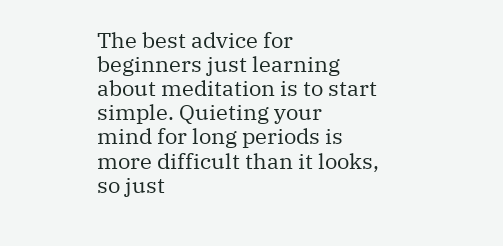The best advice for beginners just learning about meditation is to start simple. Quieting your mind for long periods is more difficult than it looks, so just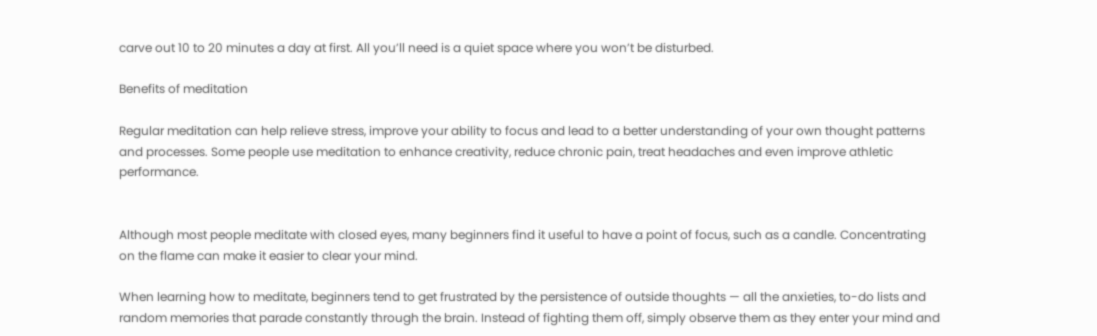carve out 10 to 20 minutes a day at first. All you’ll need is a quiet space where you won’t be disturbed.

Benefits of meditation

Regular meditation can help relieve stress, improve your ability to focus and lead to a better understanding of your own thought patterns and processes. Some people use meditation to enhance creativity, reduce chronic pain, treat headaches and even improve athletic performance.


Although most people meditate with closed eyes, many beginners find it useful to have a point of focus, such as a candle. Concentrating on the flame can make it easier to clear your mind.

When learning how to meditate, beginners tend to get frustrated by the persistence of outside thoughts — all the anxieties, to-do lists and random memories that parade constantly through the brain. Instead of fighting them off, simply observe them as they enter your mind and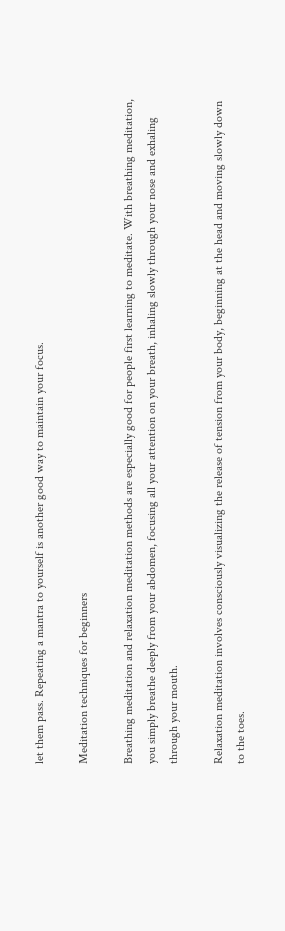let them pass. Repeating a mantra to yourself is another good way to maintain your focus.

Meditation techniques for beginners

Breathing meditation and relaxation meditation methods are especially good for people first learning to meditate. With breathing meditation, you simply breathe deeply from your abdomen, focusing all your attention on your breath, inhaling slowly through your nose and exhaling through your mouth.

Relaxation meditation involves consciously visualizing the release of tension from your body, beginning at the head and moving slowly down to the toes.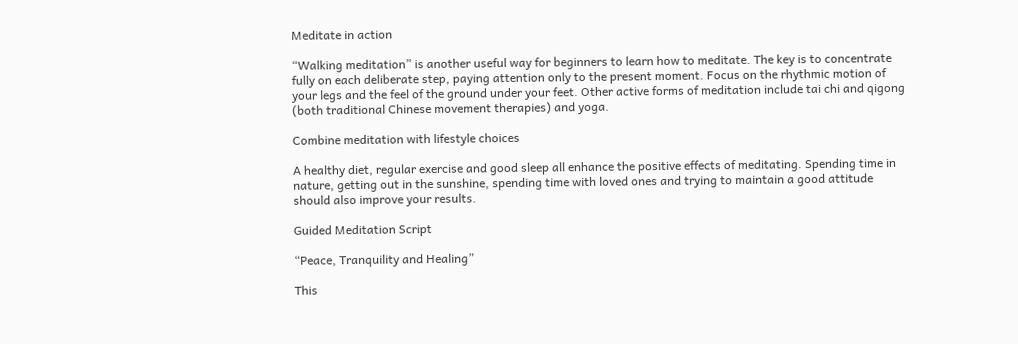Meditate in action

“Walking meditation” is another useful way for beginners to learn how to meditate. The key is to concentrate fully on each deliberate step, paying attention only to the present moment. Focus on the rhythmic motion of your legs and the feel of the ground under your feet. Other active forms of meditation include tai chi and qigong (both traditional Chinese movement therapies) and yoga.

Combine meditation with lifestyle choices

A healthy diet, regular exercise and good sleep all enhance the positive effects of meditating. Spending time in nature, getting out in the sunshine, spending time with loved ones and trying to maintain a good attitude should also improve your results.

Guided Meditation Script

“Peace, Tranquility and Healing”

This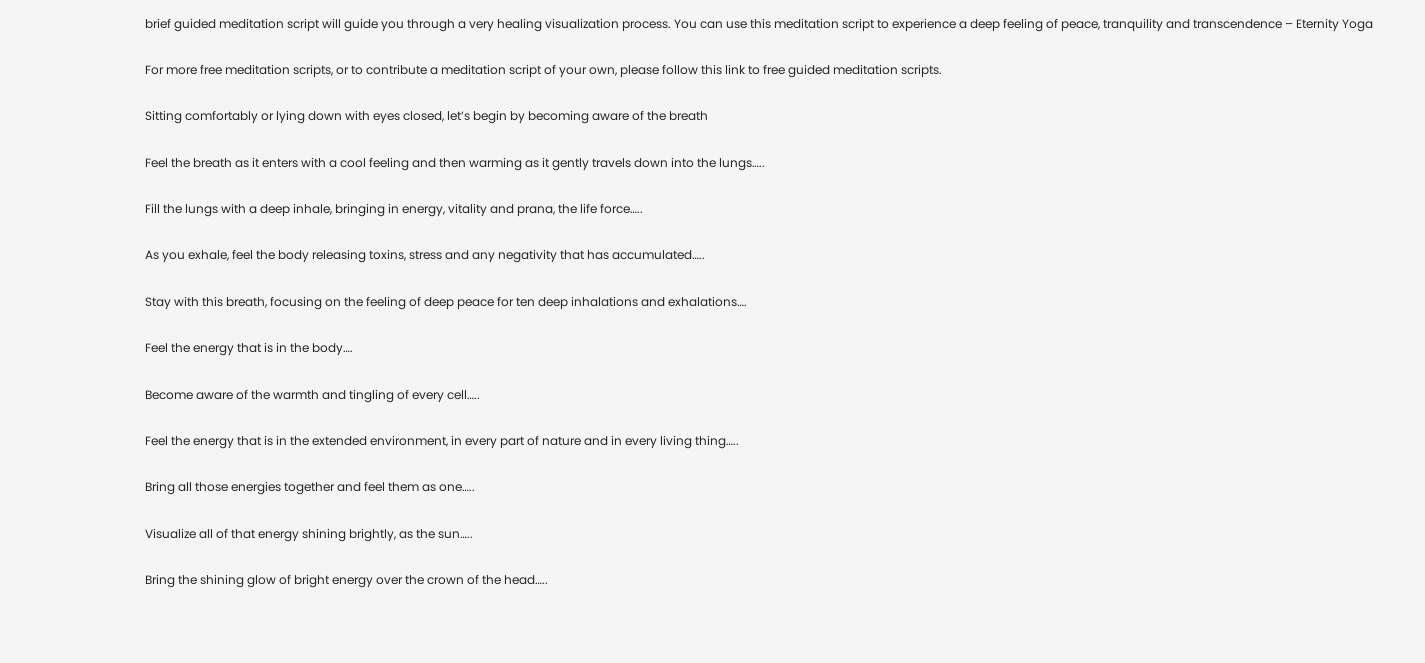brief guided meditation script will guide you through a very healing visualization process. You can use this meditation script to experience a deep feeling of peace, tranquility and transcendence – Eternity Yoga

For more free meditation scripts, or to contribute a meditation script of your own, please follow this link to free guided meditation scripts.

Sitting comfortably or lying down with eyes closed, let’s begin by becoming aware of the breath

Feel the breath as it enters with a cool feeling and then warming as it gently travels down into the lungs…..

Fill the lungs with a deep inhale, bringing in energy, vitality and prana, the life force…..

As you exhale, feel the body releasing toxins, stress and any negativity that has accumulated…..

Stay with this breath, focusing on the feeling of deep peace for ten deep inhalations and exhalations….

Feel the energy that is in the body….

Become aware of the warmth and tingling of every cell…..

Feel the energy that is in the extended environment, in every part of nature and in every living thing…..

Bring all those energies together and feel them as one…..

Visualize all of that energy shining brightly, as the sun…..

Bring the shining glow of bright energy over the crown of the head…..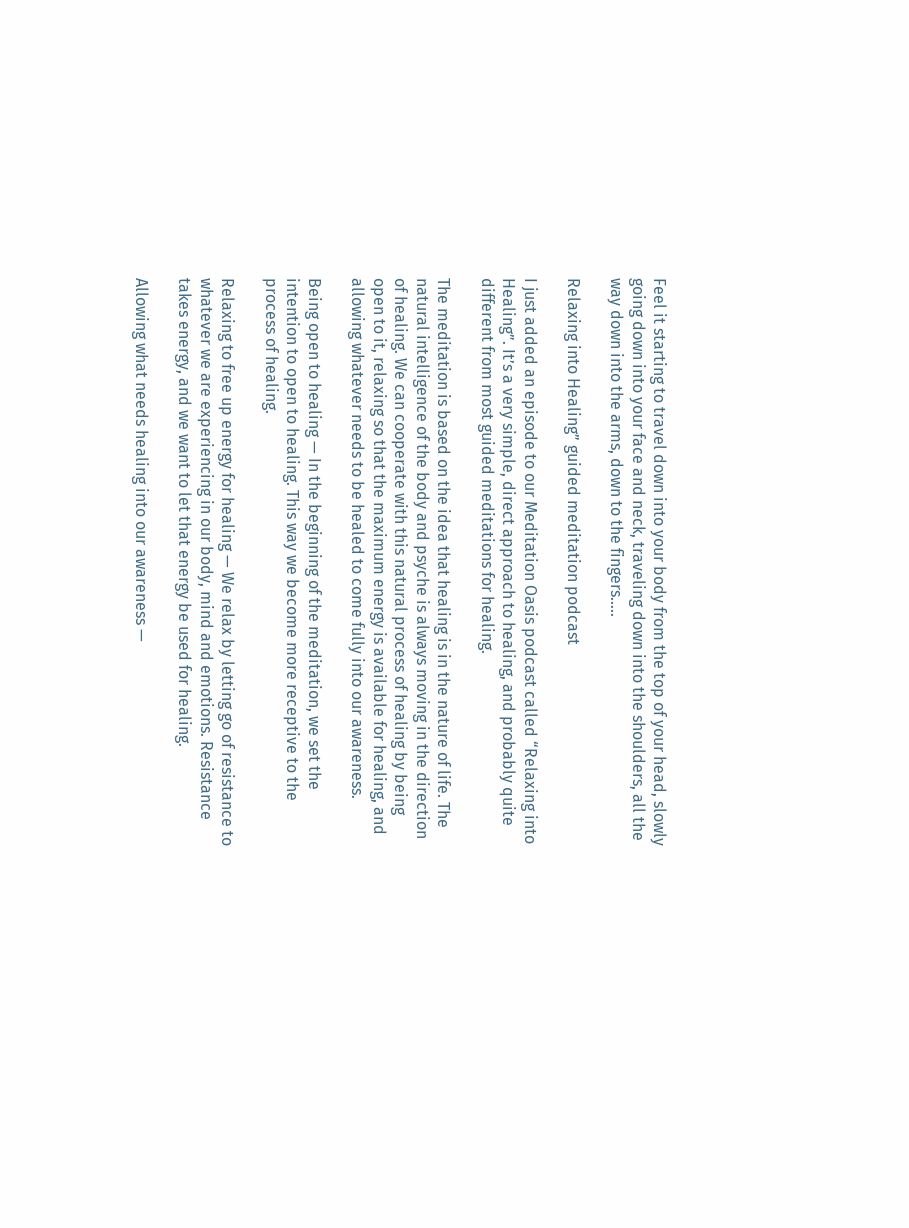Feel it starting to travel down into your body from the top of your head, slowly going down into your face and neck, traveling down into the shoulders, all the way down into the arms, down to the fingers…..

Relaxing into Healing” guided meditation podcast

I just added an episode to our Meditation Oasis podcast called “Relaxing into Healing”. It’s a very simple, direct approach to healing, and probably quite different from most guided meditations for healing.

The meditation is based on the idea that healing is in the nature of life. The natural intelligence of the body and psyche is always moving in the direction of healing. We can cooperate with this natural process of healing by being open to it, relaxing so that the maximum energy is available for healing, and allowing whatever needs to be healed to come fully into our awareness.

Being open to healing — In the beginning of the meditation, we set the intention to open to healing. This way we become more receptive to the process of healing.

Relaxing to free up energy for healing — We relax by letting go of resistance to whatever we are experiencing in our body, mind and emotions. Resistance takes energy, and we want to let that energy be used for healing.

Allowing what needs healing into our awareness —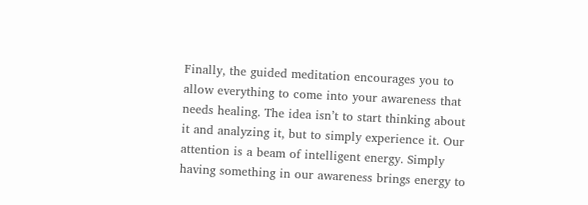Finally, the guided meditation encourages you to allow everything to come into your awareness that needs healing. The idea isn’t to start thinking about it and analyzing it, but to simply experience it. Our attention is a beam of intelligent energy. Simply having something in our awareness brings energy to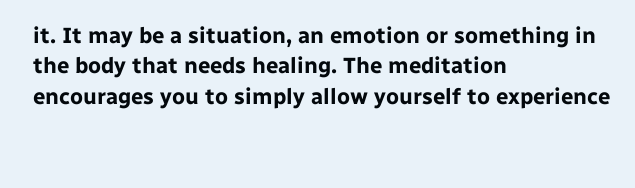it. It may be a situation, an emotion or something in the body that needs healing. The meditation encourages you to simply allow yourself to experience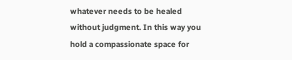whatever needs to be healed without judgment. In this way you hold a compassionate space for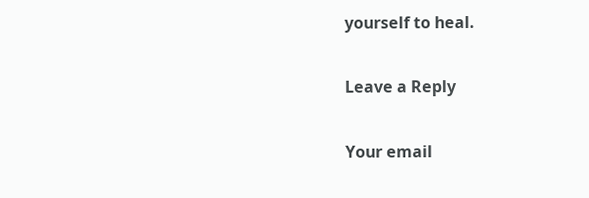yourself to heal.

Leave a Reply

Your email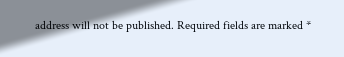address will not be published. Required fields are marked *